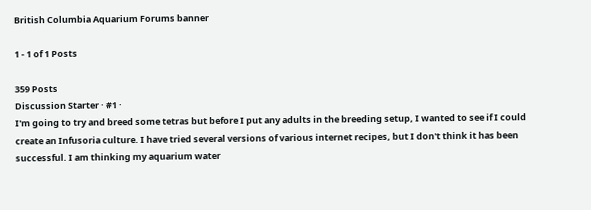British Columbia Aquarium Forums banner

1 - 1 of 1 Posts

359 Posts
Discussion Starter · #1 ·
I'm going to try and breed some tetras but before I put any adults in the breeding setup, I wanted to see if I could create an Infusoria culture. I have tried several versions of various internet recipes, but I don't think it has been successful. I am thinking my aquarium water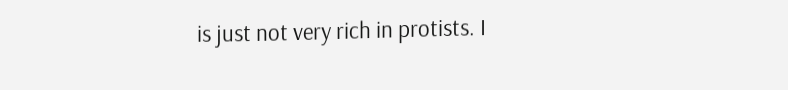is just not very rich in protists. I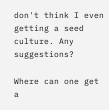don't think I even getting a seed culture. Any suggestions?

Where can one get a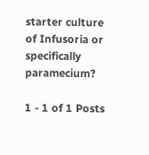starter culture of Infusoria or specifically paramecium?

1 - 1 of 1 Posts